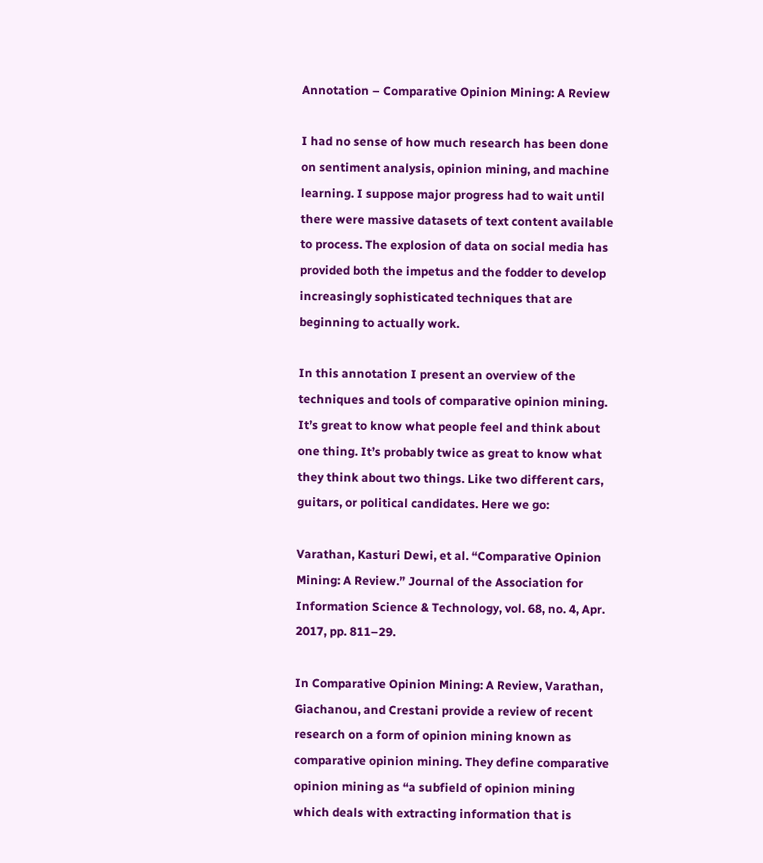Annotation – Comparative Opinion Mining: A Review

I had no sense of how much research has been done on sentiment analysis, opinion mining, and machine learning. I suppose major progress had to wait until there were massive datasets of text content available to process. The explosion of data on social media has provided both the impetus and the fodder to develop increasingly sophisticated techniques that are beginning to actually work.

In this annotation I present an overview of the techniques and tools of comparative opinion mining. It’s great to know what people feel and think about one thing. It’s probably twice as great to know what they think about two things. Like two different cars, guitars, or political candidates. Here we go:

Varathan, Kasturi Dewi, et al. “Comparative Opinion Mining: A Review.” Journal of the Association for Information Science & Technology, vol. 68, no. 4, Apr. 2017, pp. 811–29.

In Comparative Opinion Mining: A Review, Varathan, Giachanou, and Crestani provide a review of recent research on a form of opinion mining known as comparative opinion mining. They define comparative opinion mining as “a subfield of opinion mining which deals with extracting information that is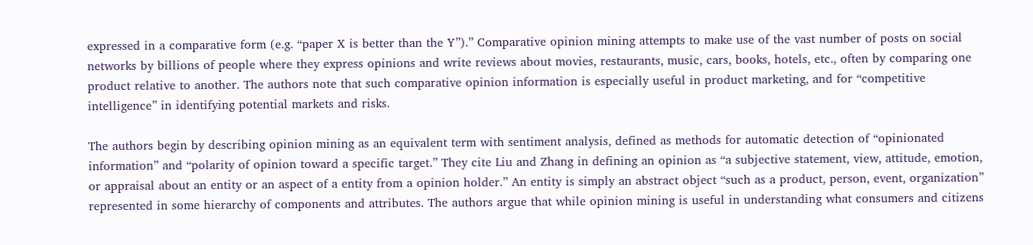expressed in a comparative form (e.g. “paper X is better than the Y”).” Comparative opinion mining attempts to make use of the vast number of posts on social networks by billions of people where they express opinions and write reviews about movies, restaurants, music, cars, books, hotels, etc., often by comparing one product relative to another. The authors note that such comparative opinion information is especially useful in product marketing, and for “competitive intelligence” in identifying potential markets and risks.

The authors begin by describing opinion mining as an equivalent term with sentiment analysis, defined as methods for automatic detection of “opinionated information” and “polarity of opinion toward a specific target.” They cite Liu and Zhang in defining an opinion as “a subjective statement, view, attitude, emotion, or appraisal about an entity or an aspect of a entity from a opinion holder.” An entity is simply an abstract object “such as a product, person, event, organization” represented in some hierarchy of components and attributes. The authors argue that while opinion mining is useful in understanding what consumers and citizens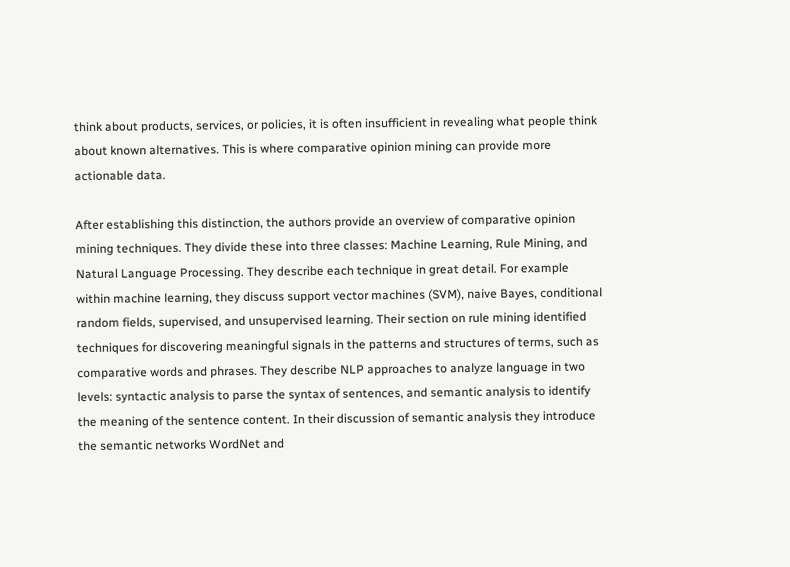think about products, services, or policies, it is often insufficient in revealing what people think about known alternatives. This is where comparative opinion mining can provide more actionable data.

After establishing this distinction, the authors provide an overview of comparative opinion mining techniques. They divide these into three classes: Machine Learning, Rule Mining, and Natural Language Processing. They describe each technique in great detail. For example within machine learning, they discuss support vector machines (SVM), naive Bayes, conditional random fields, supervised, and unsupervised learning. Their section on rule mining identified techniques for discovering meaningful signals in the patterns and structures of terms, such as comparative words and phrases. They describe NLP approaches to analyze language in two levels: syntactic analysis to parse the syntax of sentences, and semantic analysis to identify the meaning of the sentence content. In their discussion of semantic analysis they introduce the semantic networks WordNet and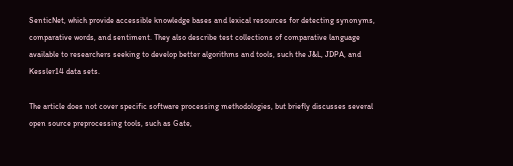SenticNet, which provide accessible knowledge bases and lexical resources for detecting synonyms, comparative words, and sentiment. They also describe test collections of comparative language available to researchers seeking to develop better algorithms and tools, such the J&L, JDPA, and Kessler14 data sets.

The article does not cover specific software processing methodologies, but briefly discusses several open source preprocessing tools, such as Gate,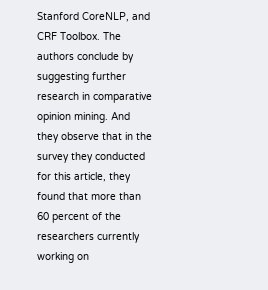Stanford CoreNLP, and CRF Toolbox. The authors conclude by suggesting further research in comparative opinion mining. And they observe that in the survey they conducted for this article, they found that more than 60 percent of the researchers currently working on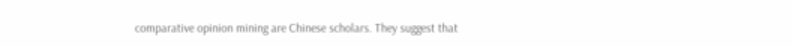comparative opinion mining are Chinese scholars. They suggest that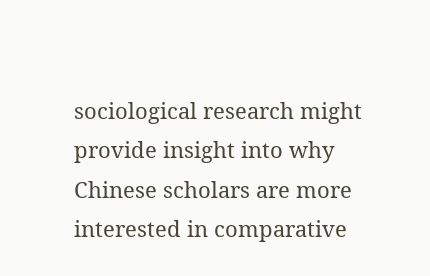sociological research might provide insight into why Chinese scholars are more interested in comparative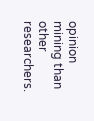opinion mining than other researchers.